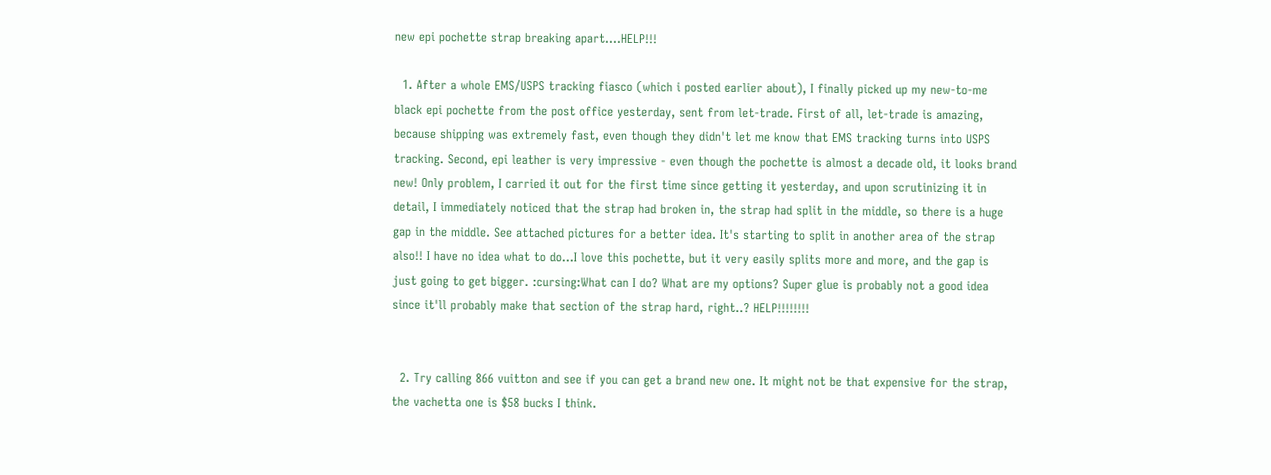new epi pochette strap breaking apart....HELP!!!

  1. After a whole EMS/USPS tracking fiasco (which i posted earlier about), I finally picked up my new-to-me black epi pochette from the post office yesterday, sent from let-trade. First of all, let-trade is amazing, because shipping was extremely fast, even though they didn't let me know that EMS tracking turns into USPS tracking. Second, epi leather is very impressive - even though the pochette is almost a decade old, it looks brand new! Only problem, I carried it out for the first time since getting it yesterday, and upon scrutinizing it in detail, I immediately noticed that the strap had broken in, the strap had split in the middle, so there is a huge gap in the middle. See attached pictures for a better idea. It's starting to split in another area of the strap also!! I have no idea what to do...I love this pochette, but it very easily splits more and more, and the gap is just going to get bigger. :cursing:What can I do? What are my options? Super glue is probably not a good idea since it'll probably make that section of the strap hard, right..? HELP!!!!!!!!


  2. Try calling 866 vuitton and see if you can get a brand new one. It might not be that expensive for the strap, the vachetta one is $58 bucks I think.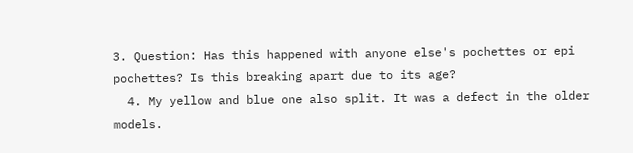3. Question: Has this happened with anyone else's pochettes or epi pochettes? Is this breaking apart due to its age?
  4. My yellow and blue one also split. It was a defect in the older models.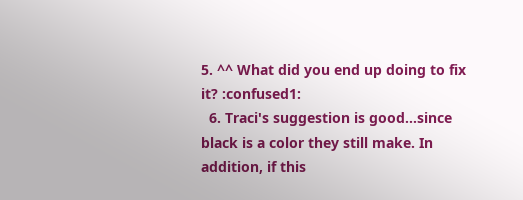5. ^^ What did you end up doing to fix it? :confused1:
  6. Traci's suggestion is good...since black is a color they still make. In addition, if this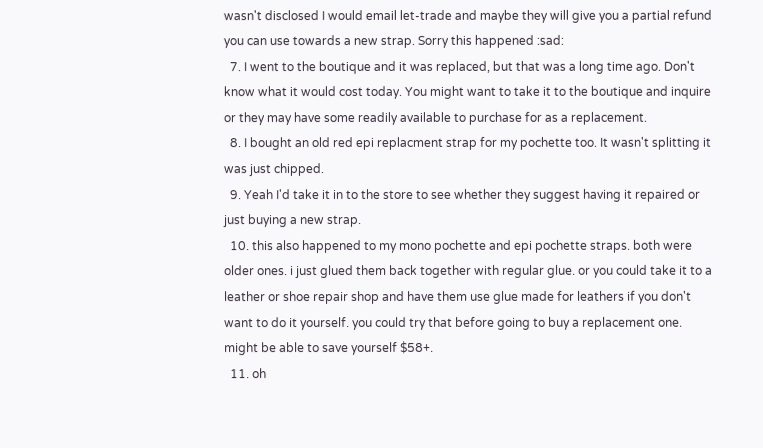wasn't disclosed I would email let-trade and maybe they will give you a partial refund you can use towards a new strap. Sorry this happened :sad:
  7. I went to the boutique and it was replaced, but that was a long time ago. Don't know what it would cost today. You might want to take it to the boutique and inquire or they may have some readily available to purchase for as a replacement.
  8. I bought an old red epi replacment strap for my pochette too. It wasn't splitting it was just chipped.
  9. Yeah I'd take it in to the store to see whether they suggest having it repaired or just buying a new strap.
  10. this also happened to my mono pochette and epi pochette straps. both were older ones. i just glued them back together with regular glue. or you could take it to a leather or shoe repair shop and have them use glue made for leathers if you don't want to do it yourself. you could try that before going to buy a replacement one. might be able to save yourself $58+.
  11. oh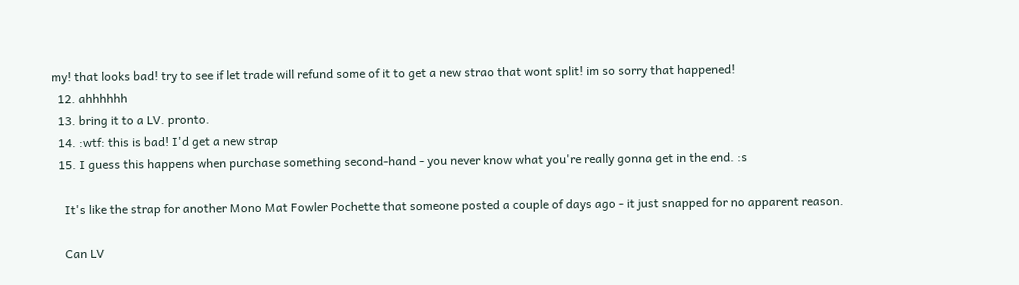my! that looks bad! try to see if let trade will refund some of it to get a new strao that wont split! im so sorry that happened!
  12. ahhhhhh
  13. bring it to a LV. pronto.
  14. :wtf: this is bad! I'd get a new strap
  15. I guess this happens when purchase something second-hand - you never know what you're really gonna get in the end. :s

    It's like the strap for another Mono Mat Fowler Pochette that someone posted a couple of days ago - it just snapped for no apparent reason.

    Can LV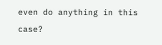even do anything in this case?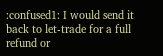:confused1: I would send it back to let-trade for a full refund or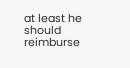at least he should reimburse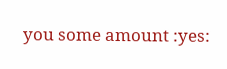you some amount :yes: